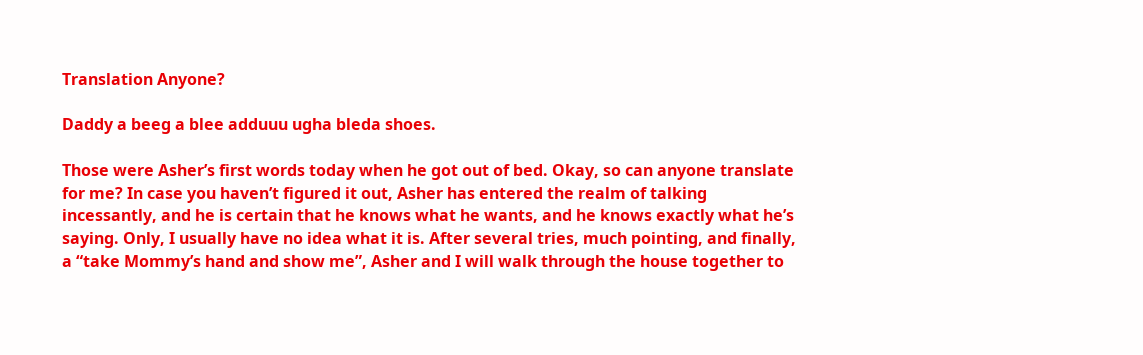Translation Anyone?

Daddy a beeg a blee adduuu ugha bleda shoes.

Those were Asher’s first words today when he got out of bed. Okay, so can anyone translate for me? In case you haven’t figured it out, Asher has entered the realm of talking incessantly, and he is certain that he knows what he wants, and he knows exactly what he’s saying. Only, I usually have no idea what it is. After several tries, much pointing, and finally, a “take Mommy’s hand and show me”, Asher and I will walk through the house together to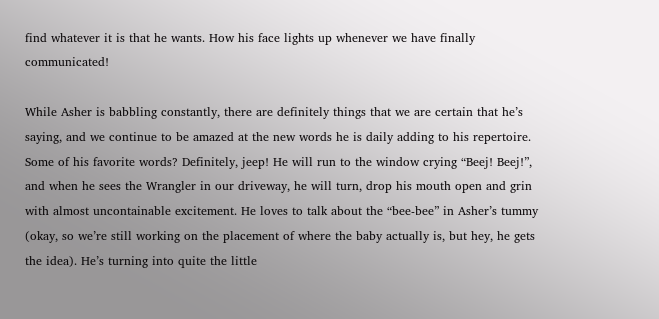find whatever it is that he wants. How his face lights up whenever we have finally communicated!

While Asher is babbling constantly, there are definitely things that we are certain that he’s saying, and we continue to be amazed at the new words he is daily adding to his repertoire. Some of his favorite words? Definitely, jeep! He will run to the window crying “Beej! Beej!”, and when he sees the Wrangler in our driveway, he will turn, drop his mouth open and grin with almost uncontainable excitement. He loves to talk about the “bee-bee” in Asher’s tummy (okay, so we’re still working on the placement of where the baby actually is, but hey, he gets the idea). He’s turning into quite the little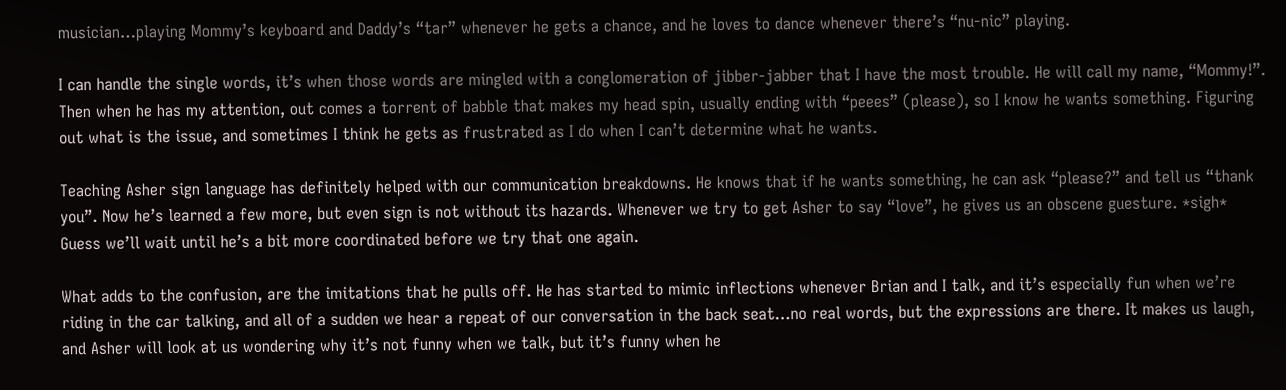musician…playing Mommy’s keyboard and Daddy’s “tar” whenever he gets a chance, and he loves to dance whenever there’s “nu-nic” playing.

I can handle the single words, it’s when those words are mingled with a conglomeration of jibber-jabber that I have the most trouble. He will call my name, “Mommy!”. Then when he has my attention, out comes a torrent of babble that makes my head spin, usually ending with “peees” (please), so I know he wants something. Figuring out what is the issue, and sometimes I think he gets as frustrated as I do when I can’t determine what he wants.

Teaching Asher sign language has definitely helped with our communication breakdowns. He knows that if he wants something, he can ask “please?” and tell us “thank you”. Now he’s learned a few more, but even sign is not without its hazards. Whenever we try to get Asher to say “love”, he gives us an obscene guesture. *sigh* Guess we’ll wait until he’s a bit more coordinated before we try that one again.

What adds to the confusion, are the imitations that he pulls off. He has started to mimic inflections whenever Brian and I talk, and it’s especially fun when we’re riding in the car talking, and all of a sudden we hear a repeat of our conversation in the back seat…no real words, but the expressions are there. It makes us laugh, and Asher will look at us wondering why it’s not funny when we talk, but it’s funny when he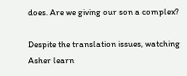does. Are we giving our son a complex?

Despite the translation issues, watching Asher learn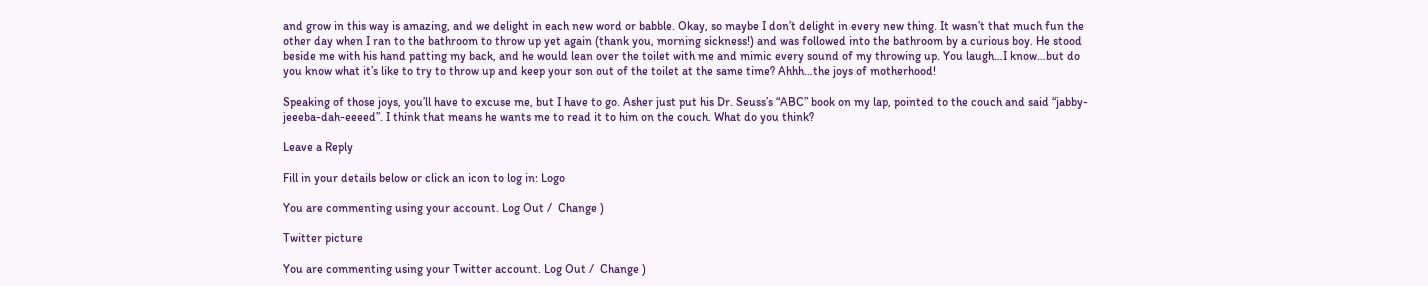and grow in this way is amazing, and we delight in each new word or babble. Okay, so maybe I don’t delight in every new thing. It wasn’t that much fun the other day when I ran to the bathroom to throw up yet again (thank you, morning sickness!) and was followed into the bathroom by a curious boy. He stood beside me with his hand patting my back, and he would lean over the toilet with me and mimic every sound of my throwing up. You laugh…I know…but do you know what it’s like to try to throw up and keep your son out of the toilet at the same time? Ahhh…the joys of motherhood!

Speaking of those joys, you’ll have to excuse me, but I have to go. Asher just put his Dr. Seuss’s “ABC” book on my lap, pointed to the couch and said “jabby-jeeeba-dah-eeeed”. I think that means he wants me to read it to him on the couch. What do you think?

Leave a Reply

Fill in your details below or click an icon to log in: Logo

You are commenting using your account. Log Out /  Change )

Twitter picture

You are commenting using your Twitter account. Log Out /  Change )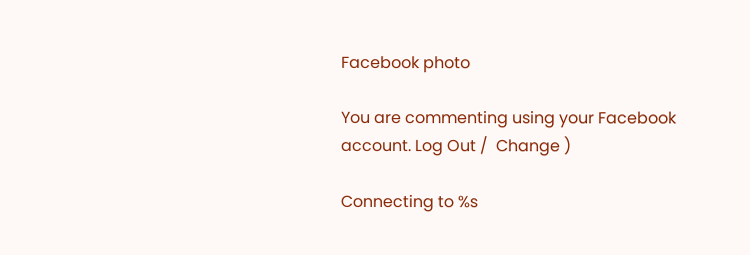Facebook photo

You are commenting using your Facebook account. Log Out /  Change )

Connecting to %s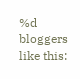%d bloggers like this: